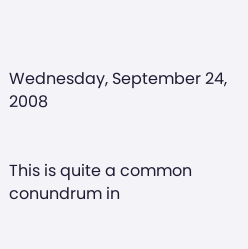Wednesday, September 24, 2008


This is quite a common conundrum in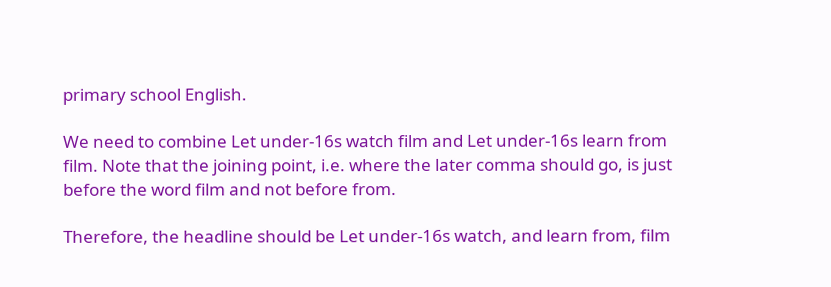primary school English.

We need to combine Let under-16s watch film and Let under-16s learn from film. Note that the joining point, i.e. where the later comma should go, is just before the word film and not before from.

Therefore, the headline should be Let under-16s watch, and learn from, film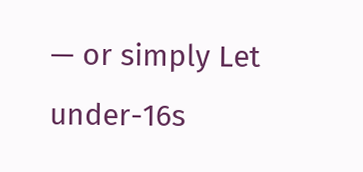— or simply Let under-16s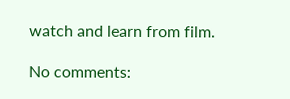watch and learn from film.

No comments: